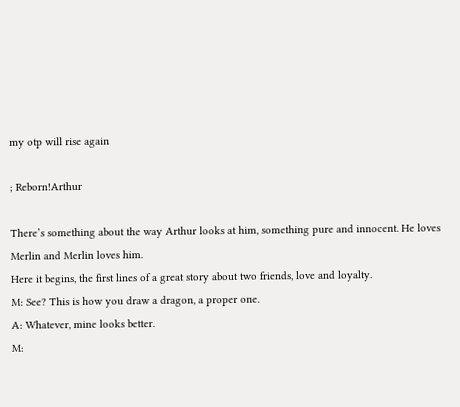my otp will rise again

; Reborn!Arthur

There’s something about the way Arthur looks at him, something pure and innocent. He loves Merlin and Merlin loves him.
Here it begins, the first lines of a great story about two friends, love and loyalty.
M: See? This is how you draw a dragon, a proper one.
A: Whatever, mine looks better.
M: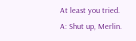At least you tried.
A: Shut up, Merlin.